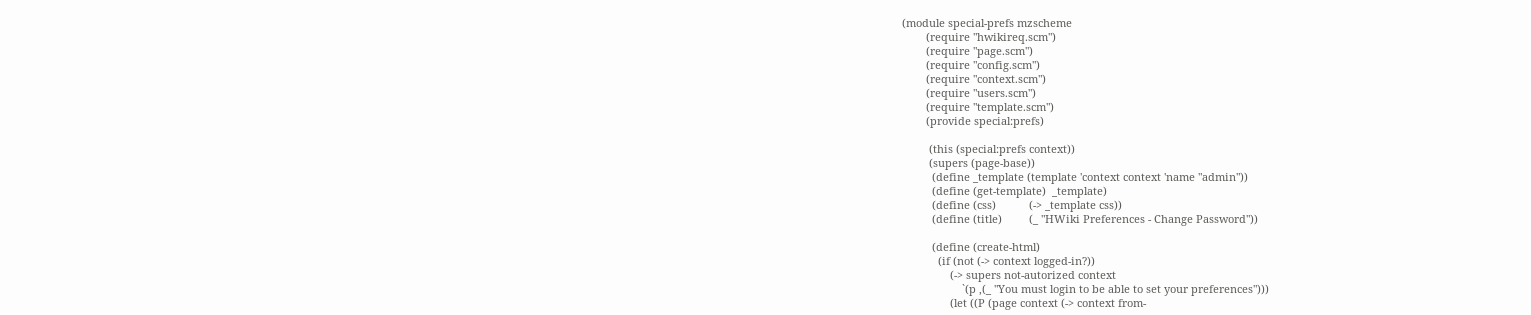(module special-prefs mzscheme
        (require "hwikireq.scm")
        (require "page.scm")
        (require "config.scm")
        (require "context.scm")
        (require "users.scm")
        (require "template.scm")
        (provide special:prefs)

         (this (special:prefs context))
         (supers (page-base))
          (define _template (template 'context context 'name "admin"))
          (define (get-template)  _template)
          (define (css)           (-> _template css))
          (define (title)         (_ "HWiki Preferences - Change Password"))

          (define (create-html)
            (if (not (-> context logged-in?))
                (-> supers not-autorized context
                    `(p ,(_ "You must login to be able to set your preferences")))
                (let ((P (page context (-> context from-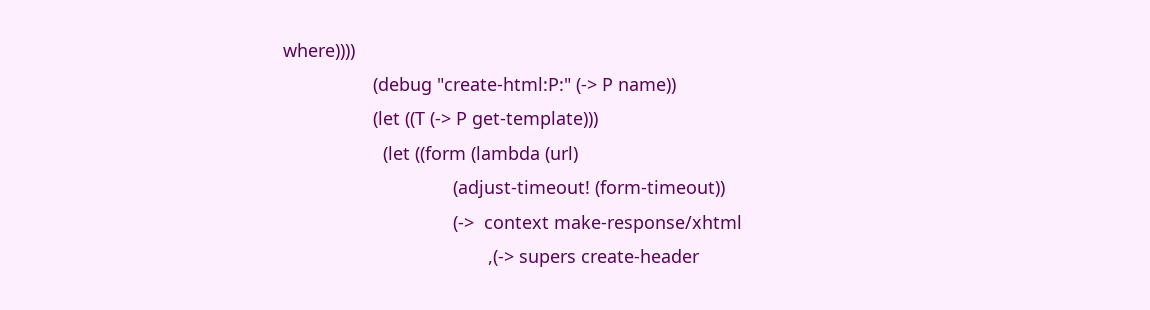where))))
                  (debug "create-html:P:" (-> P name))
                  (let ((T (-> P get-template)))
                    (let ((form (lambda (url)
                                  (adjust-timeout! (form-timeout))
                                  (->  context make-response/xhtml
                                         ,(-> supers create-header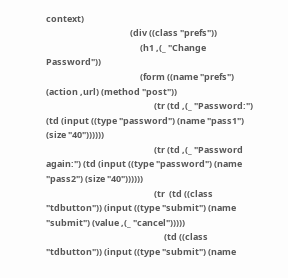context)
                                          (div ((class "prefs"))
                                               (h1 ,(_ "Change Password"))
                                               (form ((name "prefs") (action ,url) (method "post"))
                                                      (tr (td ,(_ "Password:") (td (input ((type "password") (name "pass1") (size "40"))))))
                                                      (tr (td ,(_ "Password again:") (td (input ((type "password") (name "pass2") (size "40"))))))
                                                      (tr  (td ((class "tdbutton")) (input ((type "submit") (name "submit") (value ,(_ "cancel")))))
                                                           (td ((class "tdbutton")) (input ((type "submit") (name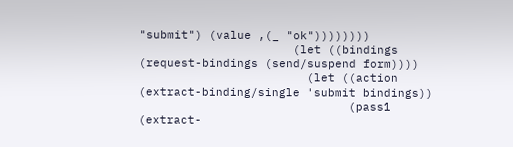"submit") (value ,(_ "ok"))))))))
                      (let ((bindings (request-bindings (send/suspend form))))
                        (let ((action (extract-binding/single 'submit bindings))
                              (pass1 (extract-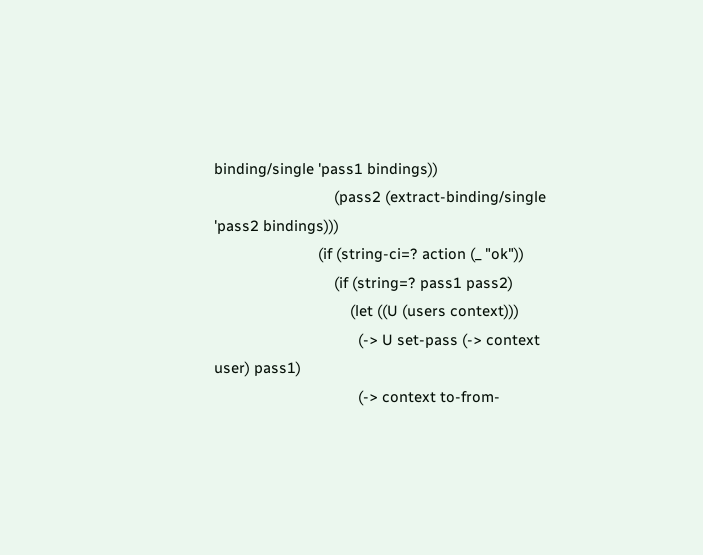binding/single 'pass1 bindings))
                              (pass2 (extract-binding/single 'pass2 bindings)))
                          (if (string-ci=? action (_ "ok"))
                              (if (string=? pass1 pass2)
                                  (let ((U (users context)))
                                    (-> U set-pass (-> context user) pass1)
                                    (-> context to-from-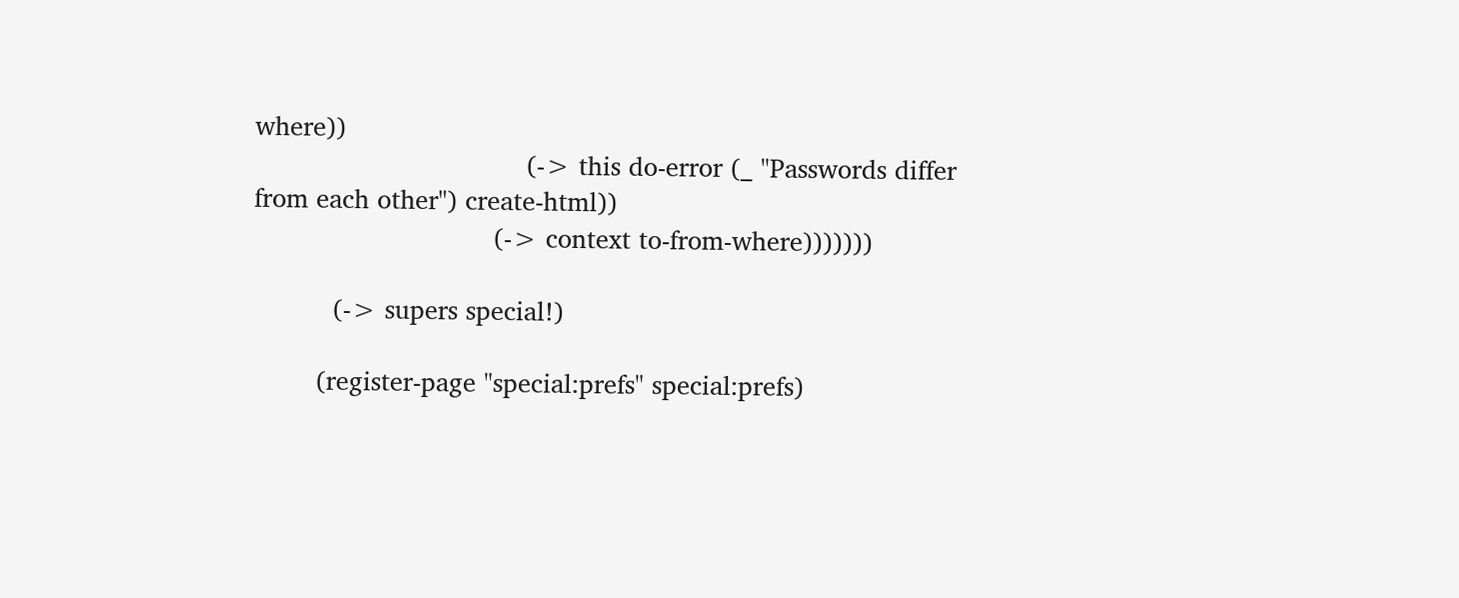where))
                                  (-> this do-error (_ "Passwords differ from each other") create-html))
                              (-> context to-from-where)))))))

          (-> supers special!)

        (register-page "special:prefs" special:prefs)